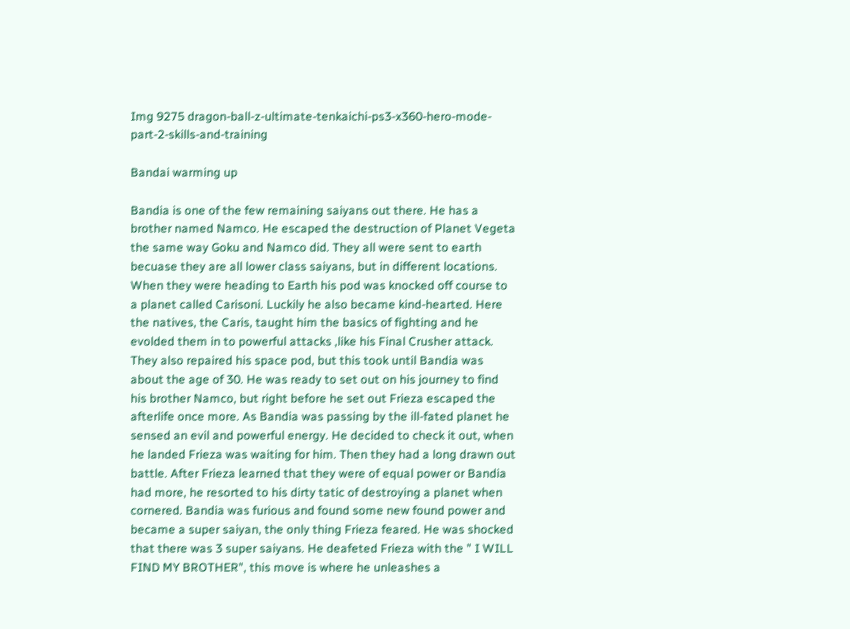Img 9275 dragon-ball-z-ultimate-tenkaichi-ps3-x360-hero-mode-part-2-skills-and-training

Bandai warming up

Bandia is one of the few remaining saiyans out there. He has a brother named Namco. He escaped the destruction of Planet Vegeta the same way Goku and Namco did. They all were sent to earth becuase they are all lower class saiyans, but in different locations. When they were heading to Earth his pod was knocked off course to a planet called Carisoni. Luckily he also became kind-hearted. Here the natives, the Caris, taught him the basics of fighting and he evolded them in to powerful attacks ,like his Final Crusher attack. They also repaired his space pod, but this took until Bandia was about the age of 30. He was ready to set out on his journey to find his brother Namco, but right before he set out Frieza escaped the afterlife once more. As Bandia was passing by the ill-fated planet he sensed an evil and powerful energy. He decided to check it out, when he landed Frieza was waiting for him. Then they had a long drawn out battle. After Frieza learned that they were of equal power or Bandia had more, he resorted to his dirty tatic of destroying a planet when cornered. Bandia was furious and found some new found power and became a super saiyan, the only thing Frieza feared. He was shocked that there was 3 super saiyans. He deafeted Frieza with the " I WILL FIND MY BROTHER", this move is where he unleashes a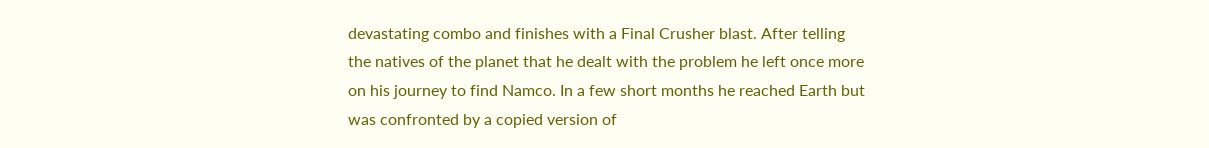devastating combo and finishes with a Final Crusher blast. After telling the natives of the planet that he dealt with the problem he left once more on his journey to find Namco. In a few short months he reached Earth but was confronted by a copied version of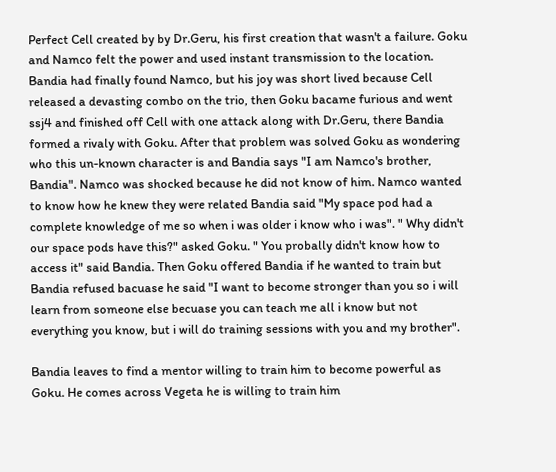Perfect Cell created by by Dr.Geru, his first creation that wasn't a failure. Goku and Namco felt the power and used instant transmission to the location. Bandia had finally found Namco, but his joy was short lived because Cell released a devasting combo on the trio, then Goku bacame furious and went ssj4 and finished off Cell with one attack along with Dr.Geru, there Bandia formed a rivaly with Goku. After that problem was solved Goku as wondering who this un-known character is and Bandia says "I am Namco's brother, Bandia". Namco was shocked because he did not know of him. Namco wanted to know how he knew they were related Bandia said "My space pod had a complete knowledge of me so when i was older i know who i was". " Why didn't our space pods have this?" asked Goku. " You probally didn't know how to access it" said Bandia. Then Goku offered Bandia if he wanted to train but Bandia refused bacuase he said "I want to become stronger than you so i will learn from someone else becuase you can teach me all i know but not everything you know, but i will do training sessions with you and my brother".

Bandia leaves to find a mentor willing to train him to become powerful as Goku. He comes across Vegeta he is willing to train him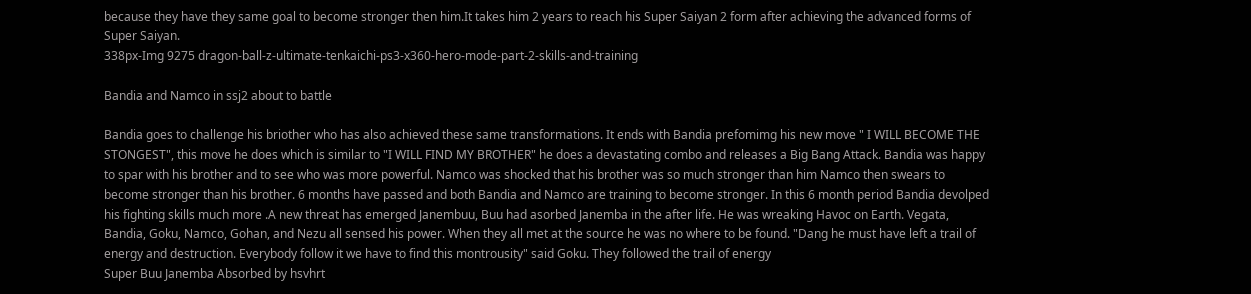because they have they same goal to become stronger then him.It takes him 2 years to reach his Super Saiyan 2 form after achieving the advanced forms of Super Saiyan.
338px-Img 9275 dragon-ball-z-ultimate-tenkaichi-ps3-x360-hero-mode-part-2-skills-and-training

Bandia and Namco in ssj2 about to battle

Bandia goes to challenge his briother who has also achieved these same transformations. It ends with Bandia prefomimg his new move " I WILL BECOME THE STONGEST", this move he does which is similar to "I WILL FIND MY BROTHER" he does a devastating combo and releases a Big Bang Attack. Bandia was happy to spar with his brother and to see who was more powerful. Namco was shocked that his brother was so much stronger than him Namco then swears to become stronger than his brother. 6 months have passed and both Bandia and Namco are training to become stronger. In this 6 month period Bandia devolped his fighting skills much more .A new threat has emerged Janembuu, Buu had asorbed Janemba in the after life. He was wreaking Havoc on Earth. Vegata, Bandia, Goku, Namco, Gohan, and Nezu all sensed his power. When they all met at the source he was no where to be found. "Dang he must have left a trail of energy and destruction. Everybody follow it we have to find this montrousity" said Goku. They followed the trail of energy
Super Buu Janemba Absorbed by hsvhrt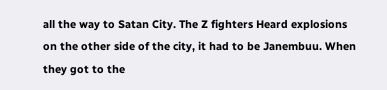all the way to Satan City. The Z fighters Heard explosions on the other side of the city, it had to be Janembuu. When they got to the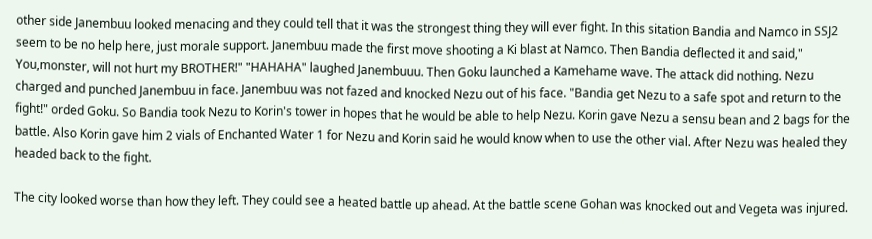other side Janembuu looked menacing and they could tell that it was the strongest thing they will ever fight. In this sitation Bandia and Namco in SSJ2 seem to be no help here, just morale support. Janembuu made the first move shooting a Ki blast at Namco. Then Bandia deflected it and said," You,monster, will not hurt my BROTHER!" "HAHAHA" laughed Janembuuu. Then Goku launched a Kamehame wave. The attack did nothing. Nezu charged and punched Janembuu in face. Janembuu was not fazed and knocked Nezu out of his face. "Bandia get Nezu to a safe spot and return to the fight!" orded Goku. So Bandia took Nezu to Korin's tower in hopes that he would be able to help Nezu. Korin gave Nezu a sensu bean and 2 bags for the battle. Also Korin gave him 2 vials of Enchanted Water 1 for Nezu and Korin said he would know when to use the other vial. After Nezu was healed they headed back to the fight.

The city looked worse than how they left. They could see a heated battle up ahead. At the battle scene Gohan was knocked out and Vegeta was injured.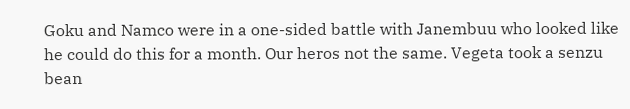Goku and Namco were in a one-sided battle with Janembuu who looked like he could do this for a month. Our heros not the same. Vegeta took a senzu bean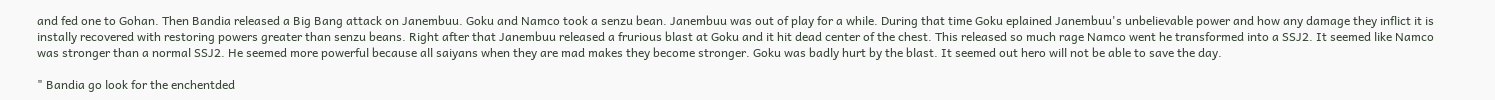and fed one to Gohan. Then Bandia released a Big Bang attack on Janembuu. Goku and Namco took a senzu bean. Janembuu was out of play for a while. During that time Goku eplained Janembuu's unbelievable power and how any damage they inflict it is instally recovered with restoring powers greater than senzu beans. Right after that Janembuu released a frurious blast at Goku and it hit dead center of the chest. This released so much rage Namco went he transformed into a SSJ2. It seemed like Namco was stronger than a normal SSJ2. He seemed more powerful because all saiyans when they are mad makes they become stronger. Goku was badly hurt by the blast. It seemed out hero will not be able to save the day.

" Bandia go look for the enchentded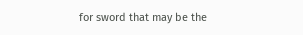for sword that may be the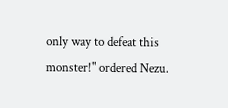only way to defeat this monster!" ordered Nezu.